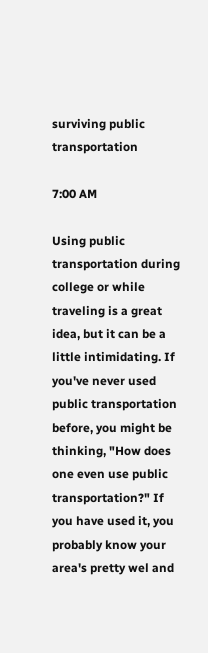surviving public transportation

7:00 AM

Using public transportation during college or while traveling is a great idea, but it can be a little intimidating. If you've never used public transportation before, you might be thinking, "How does one even use public transportation?" If you have used it, you probably know your area's pretty wel and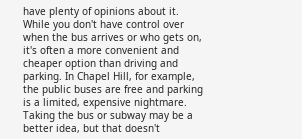have plenty of opinions about it. While you don't have control over when the bus arrives or who gets on, it's often a more convenient and cheaper option than driving and parking. In Chapel Hill, for example, the public buses are free and parking is a limited, expensive nightmare. Taking the bus or subway may be a better idea, but that doesn't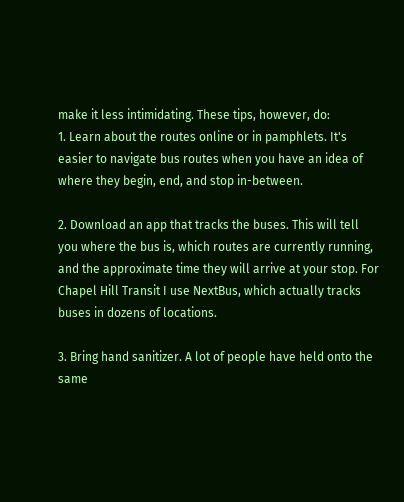make it less intimidating. These tips, however, do:
1. Learn about the routes online or in pamphlets. It's easier to navigate bus routes when you have an idea of where they begin, end, and stop in-between.

2. Download an app that tracks the buses. This will tell you where the bus is, which routes are currently running, and the approximate time they will arrive at your stop. For Chapel Hill Transit I use NextBus, which actually tracks buses in dozens of locations.

3. Bring hand sanitizer. A lot of people have held onto the same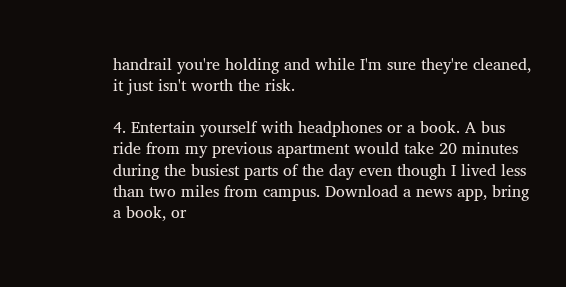handrail you're holding and while I'm sure they're cleaned, it just isn't worth the risk.

4. Entertain yourself with headphones or a book. A bus ride from my previous apartment would take 20 minutes during the busiest parts of the day even though I lived less than two miles from campus. Download a news app, bring a book, or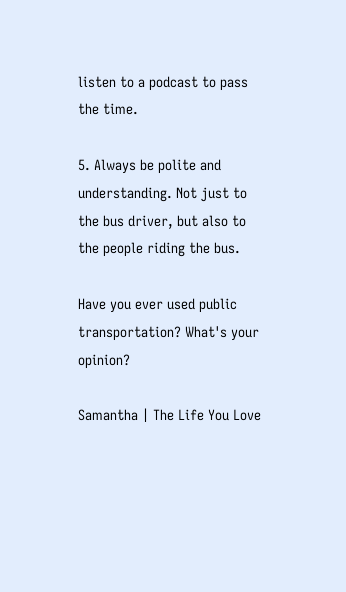listen to a podcast to pass the time.

5. Always be polite and understanding. Not just to the bus driver, but also to the people riding the bus.

Have you ever used public transportation? What's your opinion?

Samantha | The Life You Love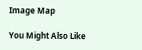Image Map

You Might Also Like